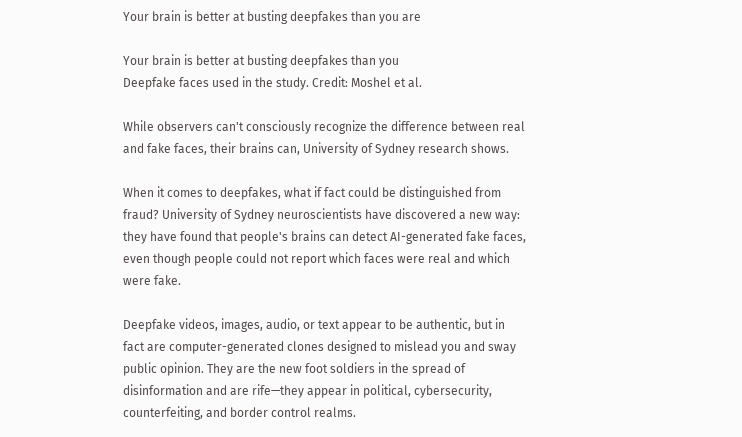Your brain is better at busting deepfakes than you are

Your brain is better at busting deepfakes than you
Deepfake faces used in the study. Credit: Moshel et al.

While observers can't consciously recognize the difference between real and fake faces, their brains can, University of Sydney research shows.

When it comes to deepfakes, what if fact could be distinguished from fraud? University of Sydney neuroscientists have discovered a new way: they have found that people's brains can detect AI-generated fake faces, even though people could not report which faces were real and which were fake.

Deepfake videos, images, audio, or text appear to be authentic, but in fact are computer-generated clones designed to mislead you and sway public opinion. They are the new foot soldiers in the spread of disinformation and are rife—they appear in political, cybersecurity, counterfeiting, and border control realms.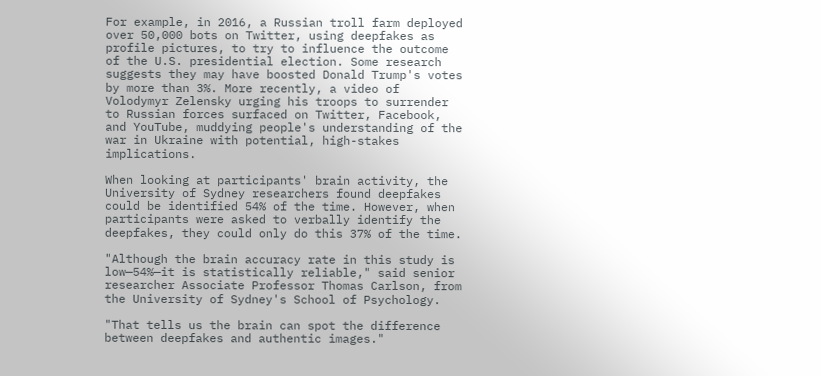For example, in 2016, a Russian troll farm deployed over 50,000 bots on Twitter, using deepfakes as profile pictures, to try to influence the outcome of the U.S. presidential election. Some research suggests they may have boosted Donald Trump's votes by more than 3%. More recently, a video of Volodymyr Zelensky urging his troops to surrender to Russian forces surfaced on Twitter, Facebook, and YouTube, muddying people's understanding of the war in Ukraine with potential, high-stakes implications.

When looking at participants' brain activity, the University of Sydney researchers found deepfakes could be identified 54% of the time. However, when participants were asked to verbally identify the deepfakes, they could only do this 37% of the time.

"Although the brain accuracy rate in this study is low—54%—it is statistically reliable," said senior researcher Associate Professor Thomas Carlson, from the University of Sydney's School of Psychology.

"That tells us the brain can spot the difference between deepfakes and authentic images."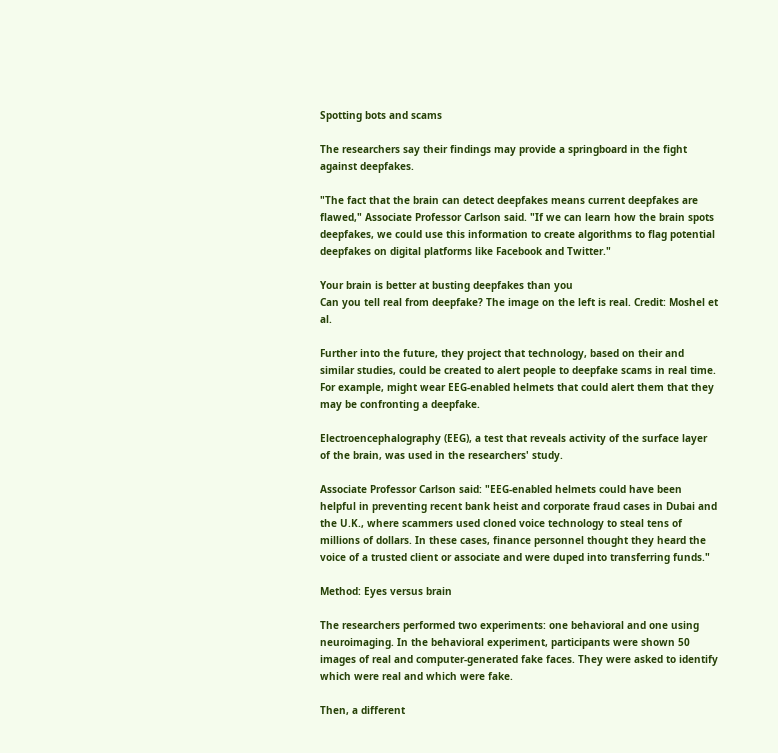Spotting bots and scams

The researchers say their findings may provide a springboard in the fight against deepfakes.

"The fact that the brain can detect deepfakes means current deepfakes are flawed," Associate Professor Carlson said. "If we can learn how the brain spots deepfakes, we could use this information to create algorithms to flag potential deepfakes on digital platforms like Facebook and Twitter."

Your brain is better at busting deepfakes than you
Can you tell real from deepfake? The image on the left is real. Credit: Moshel et al.

Further into the future, they project that technology, based on their and similar studies, could be created to alert people to deepfake scams in real time. For example, might wear EEG-enabled helmets that could alert them that they may be confronting a deepfake.

Electroencephalography (EEG), a test that reveals activity of the surface layer of the brain, was used in the researchers' study.

Associate Professor Carlson said: "EEG-enabled helmets could have been helpful in preventing recent bank heist and corporate fraud cases in Dubai and the U.K., where scammers used cloned voice technology to steal tens of millions of dollars. In these cases, finance personnel thought they heard the voice of a trusted client or associate and were duped into transferring funds."

Method: Eyes versus brain

The researchers performed two experiments: one behavioral and one using neuroimaging. In the behavioral experiment, participants were shown 50 images of real and computer-generated fake faces. They were asked to identify which were real and which were fake.

Then, a different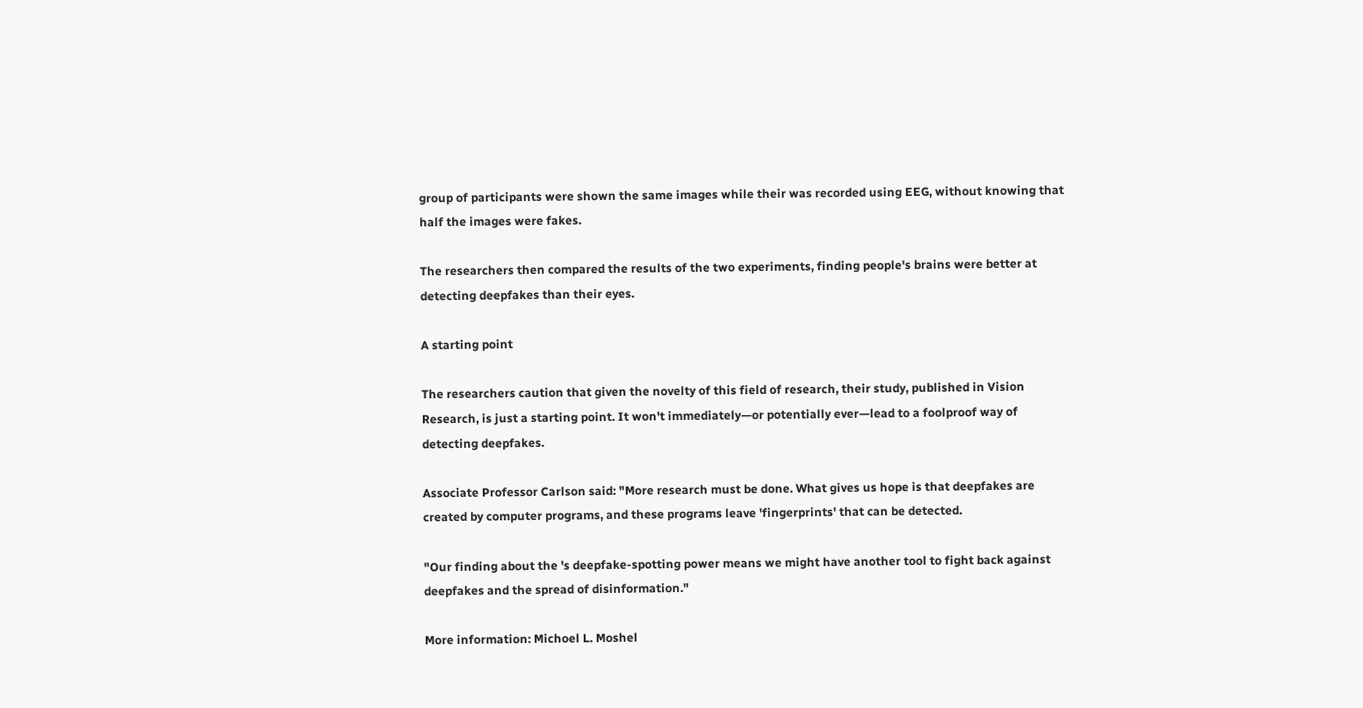group of participants were shown the same images while their was recorded using EEG, without knowing that half the images were fakes.

The researchers then compared the results of the two experiments, finding people's brains were better at detecting deepfakes than their eyes.

A starting point

The researchers caution that given the novelty of this field of research, their study, published in Vision Research, is just a starting point. It won't immediately—or potentially ever—lead to a foolproof way of detecting deepfakes.

Associate Professor Carlson said: "More research must be done. What gives us hope is that deepfakes are created by computer programs, and these programs leave 'fingerprints' that can be detected.

"Our finding about the 's deepfake-spotting power means we might have another tool to fight back against deepfakes and the spread of disinformation."

More information: Michoel L. Moshel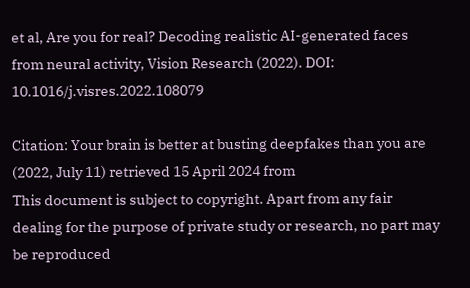et al, Are you for real? Decoding realistic AI-generated faces from neural activity, Vision Research (2022). DOI: 10.1016/j.visres.2022.108079

Citation: Your brain is better at busting deepfakes than you are (2022, July 11) retrieved 15 April 2024 from
This document is subject to copyright. Apart from any fair dealing for the purpose of private study or research, no part may be reproduced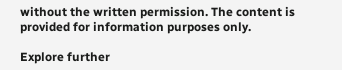without the written permission. The content is provided for information purposes only.

Explore further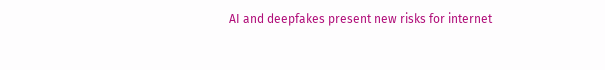AI and deepfakes present new risks for internet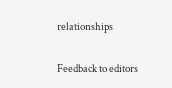relationships


Feedback to editors